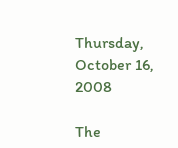Thursday, October 16, 2008

The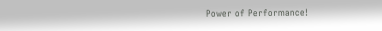Power of Performance!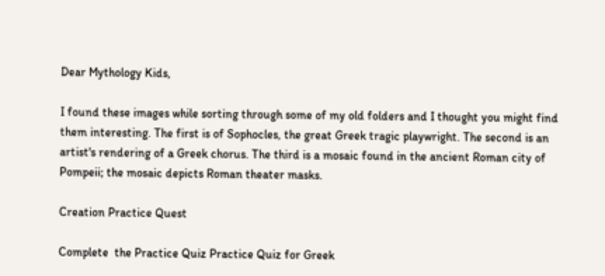Dear Mythology Kids,

I found these images while sorting through some of my old folders and I thought you might find them interesting. The first is of Sophocles, the great Greek tragic playwright. The second is an artist's rendering of a Greek chorus. The third is a mosaic found in the ancient Roman city of Pompeii; the mosaic depicts Roman theater masks.

Creation Practice Quest

Complete  the Practice Quiz Practice Quiz for Greek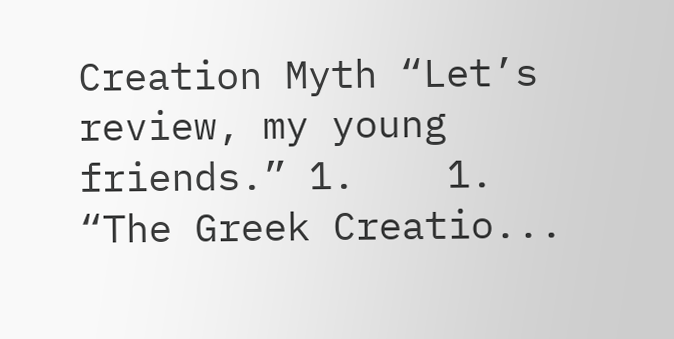Creation Myth “Let’s review, my young friends.” 1.    1.   “The Greek Creatio...